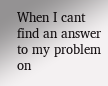When I cant find an answer to my problem on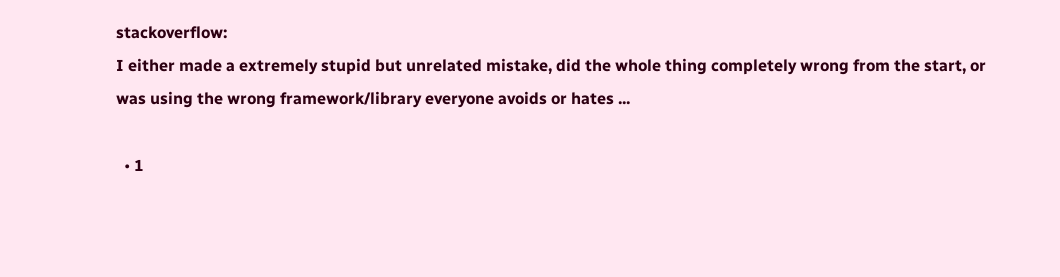stackoverflow:
I either made a extremely stupid but unrelated mistake, did the whole thing completely wrong from the start, or was using the wrong framework/library everyone avoids or hates ...

  • 1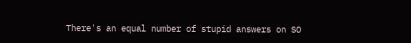There's an equal number of stupid answers on SO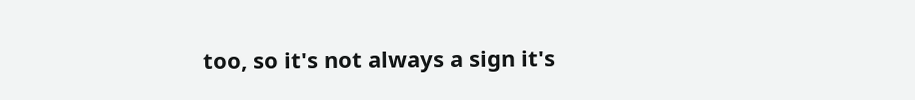too, so it's not always a sign it's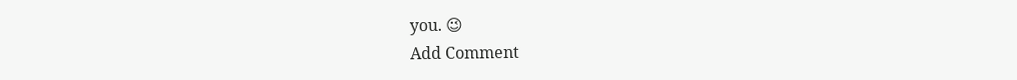you. 😉
Add Comment